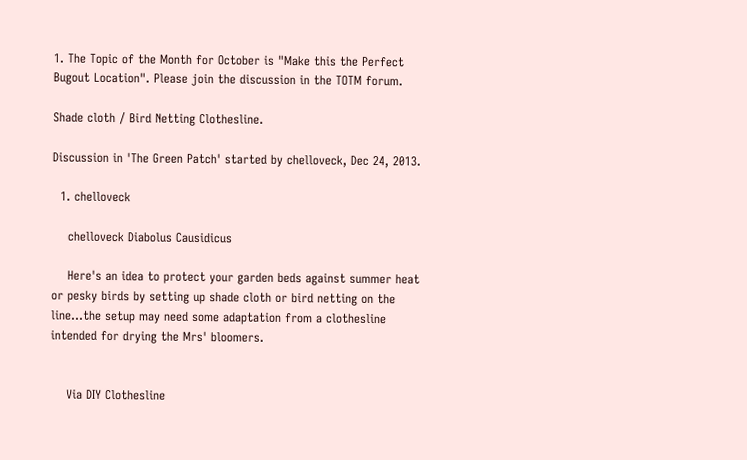1. The Topic of the Month for October is "Make this the Perfect Bugout Location". Please join the discussion in the TOTM forum.

Shade cloth / Bird Netting Clothesline.

Discussion in 'The Green Patch' started by chelloveck, Dec 24, 2013.

  1. chelloveck

    chelloveck Diabolus Causidicus

    Here's an idea to protect your garden beds against summer heat or pesky birds by setting up shade cloth or bird netting on the line...the setup may need some adaptation from a clothesline intended for drying the Mrs' bloomers.


    Via DIY Clothesline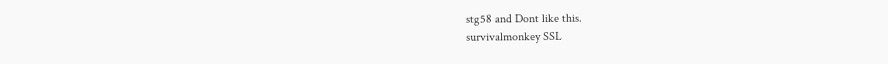stg58 and Dont like this.
survivalmonkey SSL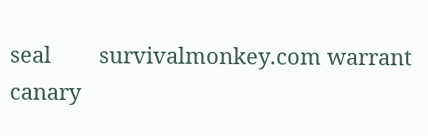seal        survivalmonkey.com warrant canary